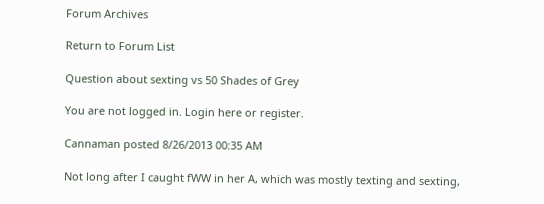Forum Archives

Return to Forum List

Question about sexting vs 50 Shades of Grey

You are not logged in. Login here or register.

Cannaman posted 8/26/2013 00:35 AM

Not long after I caught fWW in her A, which was mostly texting and sexting,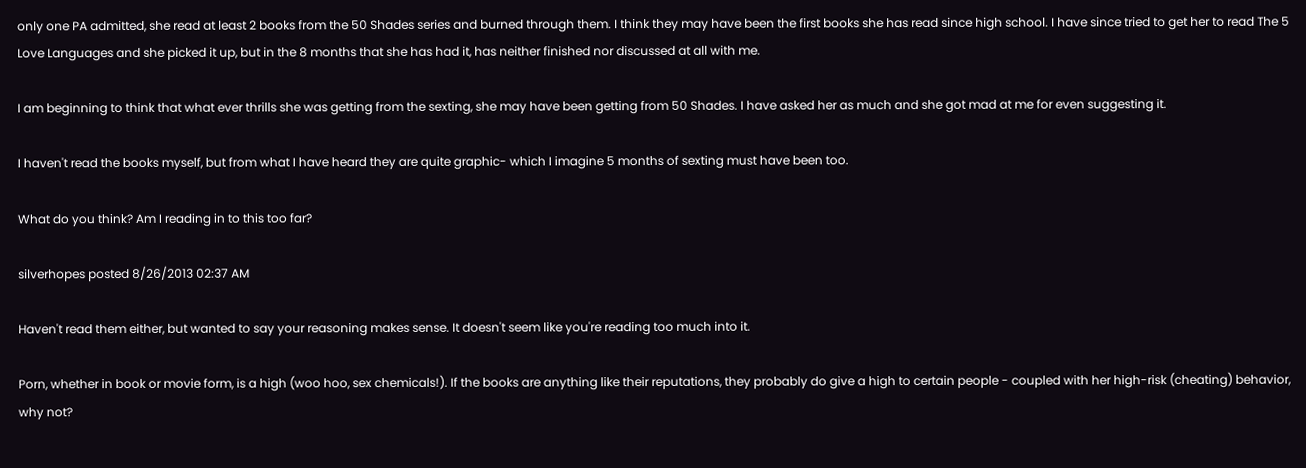only one PA admitted, she read at least 2 books from the 50 Shades series and burned through them. I think they may have been the first books she has read since high school. I have since tried to get her to read The 5 Love Languages and she picked it up, but in the 8 months that she has had it, has neither finished nor discussed at all with me.

I am beginning to think that what ever thrills she was getting from the sexting, she may have been getting from 50 Shades. I have asked her as much and she got mad at me for even suggesting it.

I haven't read the books myself, but from what I have heard they are quite graphic- which I imagine 5 months of sexting must have been too.

What do you think? Am I reading in to this too far?

silverhopes posted 8/26/2013 02:37 AM

Haven't read them either, but wanted to say your reasoning makes sense. It doesn't seem like you're reading too much into it.

Porn, whether in book or movie form, is a high (woo hoo, sex chemicals!). If the books are anything like their reputations, they probably do give a high to certain people - coupled with her high-risk (cheating) behavior, why not?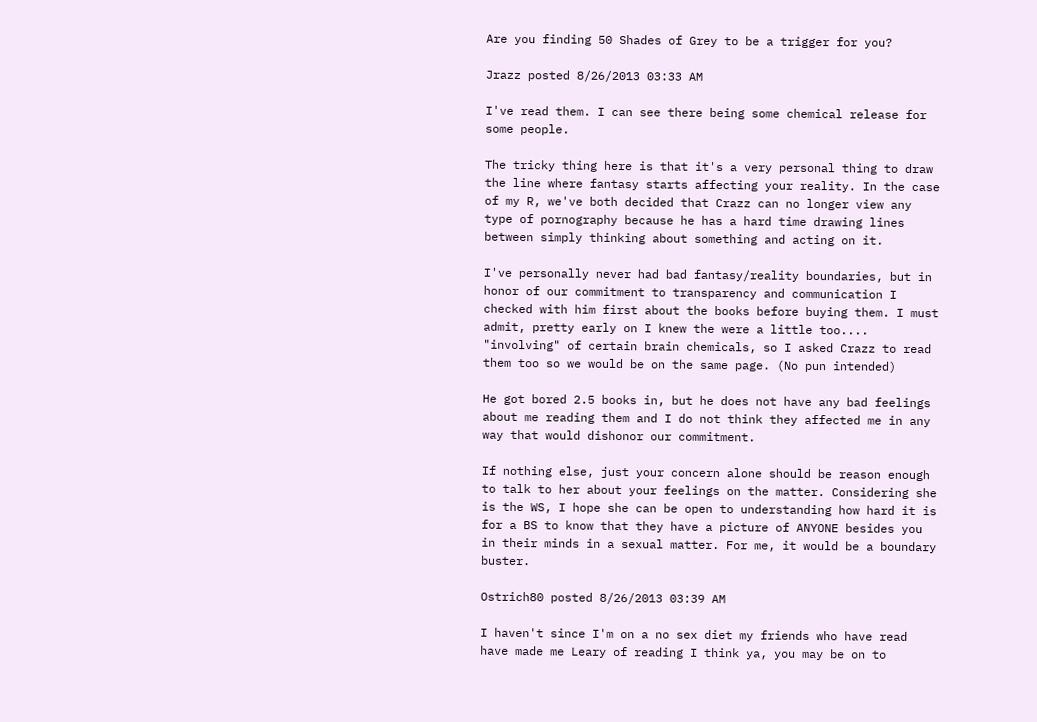Are you finding 50 Shades of Grey to be a trigger for you?

Jrazz posted 8/26/2013 03:33 AM

I've read them. I can see there being some chemical release for some people.

The tricky thing here is that it's a very personal thing to draw the line where fantasy starts affecting your reality. In the case of my R, we've both decided that Crazz can no longer view any type of pornography because he has a hard time drawing lines between simply thinking about something and acting on it.

I've personally never had bad fantasy/reality boundaries, but in honor of our commitment to transparency and communication I checked with him first about the books before buying them. I must admit, pretty early on I knew the were a little too.... "involving" of certain brain chemicals, so I asked Crazz to read them too so we would be on the same page. (No pun intended)

He got bored 2.5 books in, but he does not have any bad feelings about me reading them and I do not think they affected me in any way that would dishonor our commitment.

If nothing else, just your concern alone should be reason enough to talk to her about your feelings on the matter. Considering she is the WS, I hope she can be open to understanding how hard it is for a BS to know that they have a picture of ANYONE besides you in their minds in a sexual matter. For me, it would be a boundary buster.

Ostrich80 posted 8/26/2013 03:39 AM

I haven't since I'm on a no sex diet my friends who have read have made me Leary of reading I think ya, you may be on to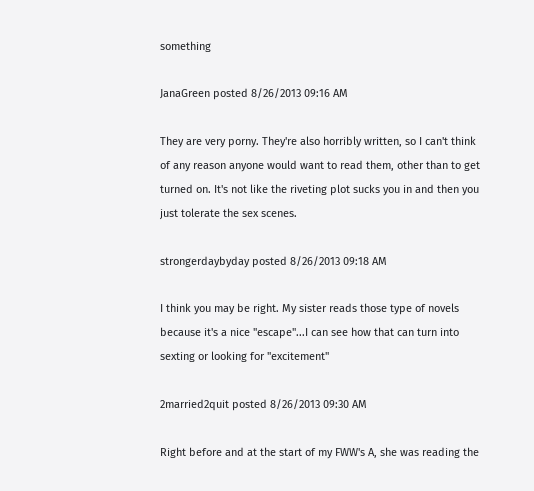something

JanaGreen posted 8/26/2013 09:16 AM

They are very porny. They're also horribly written, so I can't think of any reason anyone would want to read them, other than to get turned on. It's not like the riveting plot sucks you in and then you just tolerate the sex scenes.

strongerdaybyday posted 8/26/2013 09:18 AM

I think you may be right. My sister reads those type of novels because it's a nice "escape"...I can see how that can turn into sexting or looking for "excitement"

2married2quit posted 8/26/2013 09:30 AM

Right before and at the start of my FWW's A, she was reading the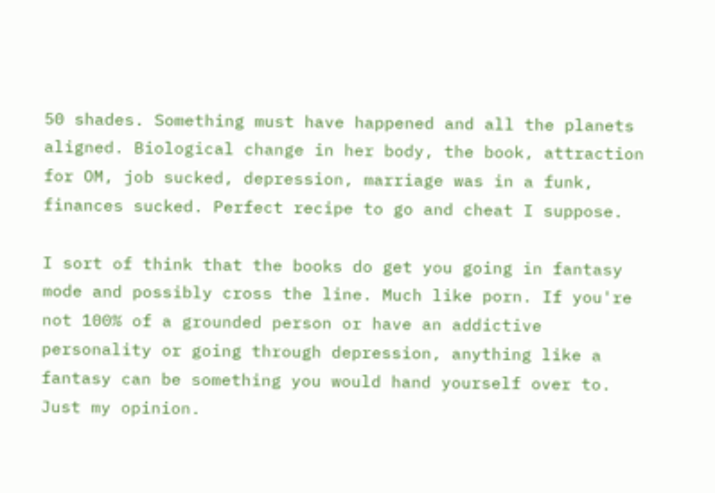50 shades. Something must have happened and all the planets aligned. Biological change in her body, the book, attraction for OM, job sucked, depression, marriage was in a funk, finances sucked. Perfect recipe to go and cheat I suppose.

I sort of think that the books do get you going in fantasy mode and possibly cross the line. Much like porn. If you're not 100% of a grounded person or have an addictive personality or going through depression, anything like a fantasy can be something you would hand yourself over to. Just my opinion.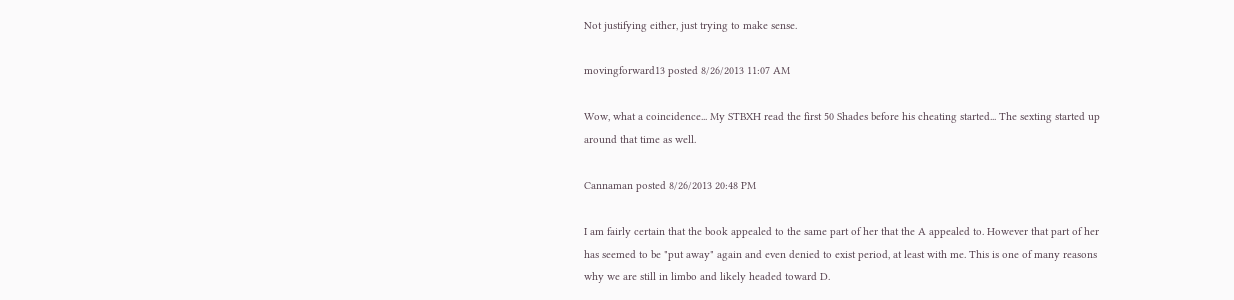Not justifying either, just trying to make sense.

movingforward13 posted 8/26/2013 11:07 AM

Wow, what a coincidence... My STBXH read the first 50 Shades before his cheating started... The sexting started up around that time as well.

Cannaman posted 8/26/2013 20:48 PM

I am fairly certain that the book appealed to the same part of her that the A appealed to. However that part of her has seemed to be "put away" again and even denied to exist period, at least with me. This is one of many reasons why we are still in limbo and likely headed toward D.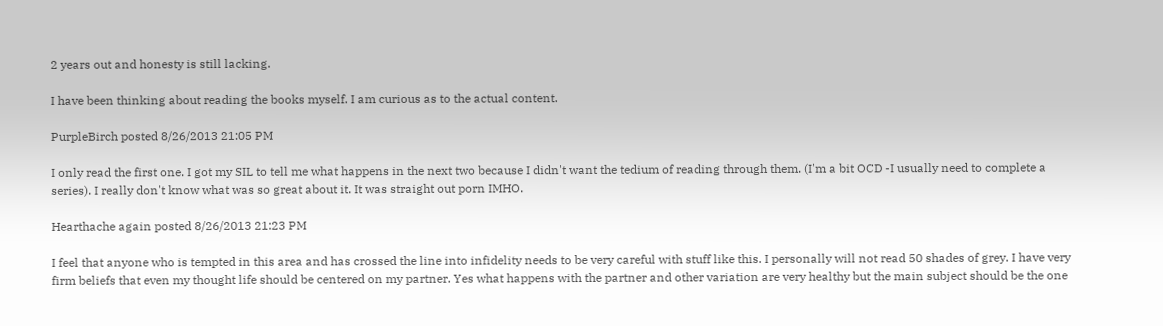2 years out and honesty is still lacking.

I have been thinking about reading the books myself. I am curious as to the actual content.

PurpleBirch posted 8/26/2013 21:05 PM

I only read the first one. I got my SIL to tell me what happens in the next two because I didn't want the tedium of reading through them. (I'm a bit OCD -I usually need to complete a series). I really don't know what was so great about it. It was straight out porn IMHO.

Hearthache again posted 8/26/2013 21:23 PM

I feel that anyone who is tempted in this area and has crossed the line into infidelity needs to be very careful with stuff like this. I personally will not read 50 shades of grey. I have very firm beliefs that even my thought life should be centered on my partner. Yes what happens with the partner and other variation are very healthy but the main subject should be the one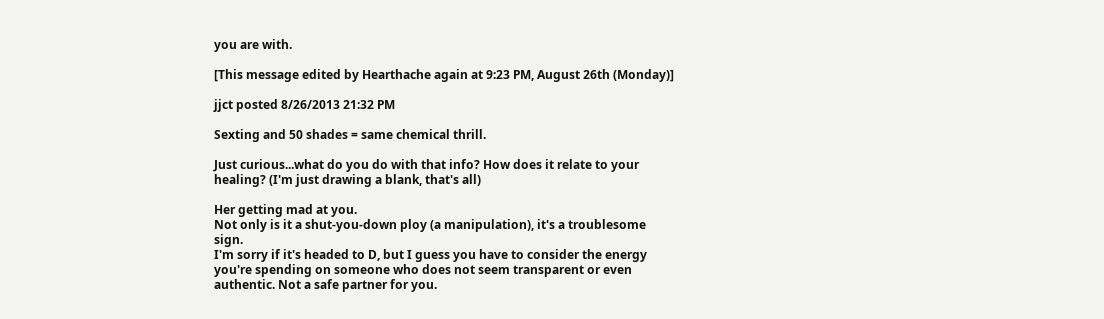you are with.

[This message edited by Hearthache again at 9:23 PM, August 26th (Monday)]

jjct posted 8/26/2013 21:32 PM

Sexting and 50 shades = same chemical thrill.

Just curious...what do you do with that info? How does it relate to your healing? (I'm just drawing a blank, that's all)

Her getting mad at you.
Not only is it a shut-you-down ploy (a manipulation), it's a troublesome sign.
I'm sorry if it's headed to D, but I guess you have to consider the energy you're spending on someone who does not seem transparent or even authentic. Not a safe partner for you.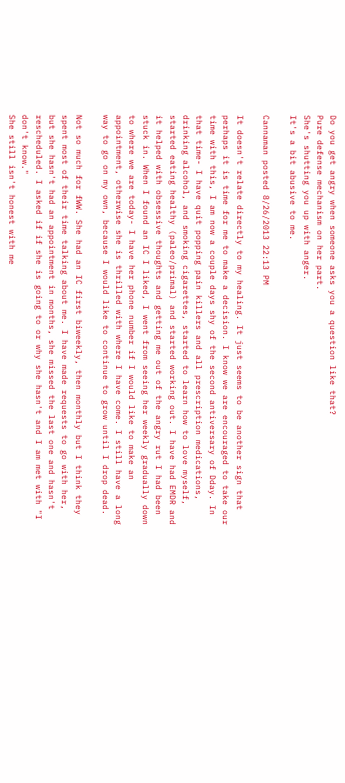Do you get angry when someone asks you a question like that?
Pure defense mechanism on her part.
She's shutting you up with anger.
It's a bit abusive to me.

Cannaman posted 8/26/2013 22:13 PM

It doesn't relate directly to my healing. It just seems to be another sign that perhaps it is time for me to make a decision. I know we are encouraged to take our time with this, I am now a couple days shy of the second antiversary of Dday. In that time- I have quit popping pain killers and all prescription medications, drinking alcohol, and smoking cigarettes, started to learn how to love myself, started eating healthy (paleo/primal) and started working out. I have had EMDR and it helped with obsessive thoughts and getting me out of the angry rut I had been stuck in. When I found an IC I liked, I went from seeing her weekly gradually down to where we are today- I have her phone number if I would like to make an appointment, otherwise she is thrilled with where I have come. I still have a long way to go on my own, because I would like to continue to grow until I drop dead.

Not so much for fWW. She had an IC first biweekly, then monthly but I think they spent most of their time talking about me. I have made requests to go with her, but she hasn't had an appointment in months, she missed the last one and hasn't rescheduled. I asked if if she is going to or why she hasn't and I am met with "I don't know."
She still isn't honest with me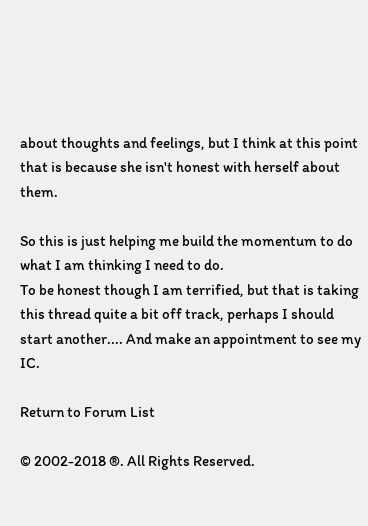about thoughts and feelings, but I think at this point that is because she isn't honest with herself about them.

So this is just helping me build the momentum to do what I am thinking I need to do.
To be honest though I am terrified, but that is taking this thread quite a bit off track, perhaps I should start another.... And make an appointment to see my IC.

Return to Forum List

© 2002-2018 ®. All Rights Reserved.